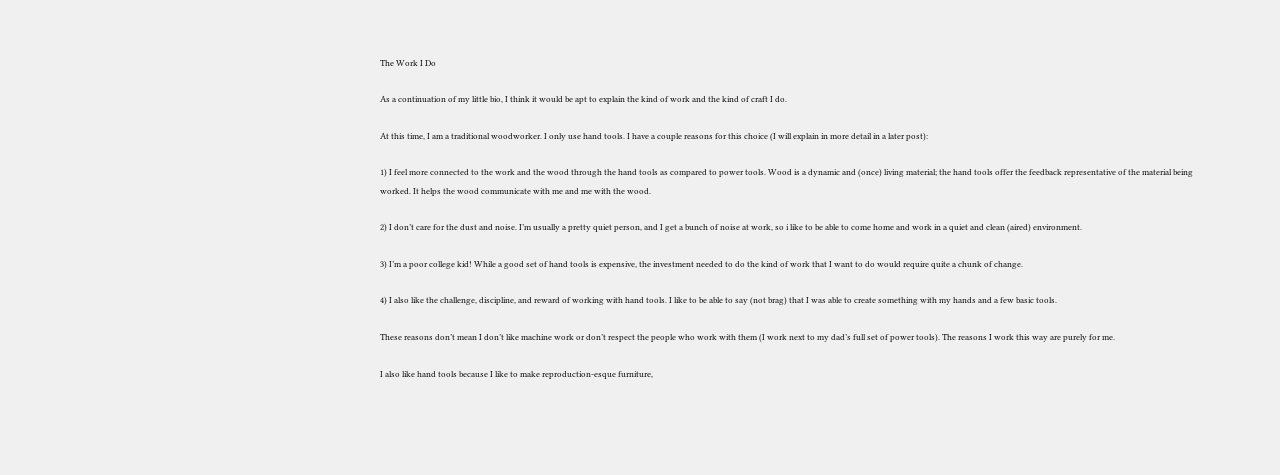The Work I Do

As a continuation of my little bio, I think it would be apt to explain the kind of work and the kind of craft I do.

At this time, I am a traditional woodworker. I only use hand tools. I have a couple reasons for this choice (I will explain in more detail in a later post):

1) I feel more connected to the work and the wood through the hand tools as compared to power tools. Wood is a dynamic and (once) living material; the hand tools offer the feedback representative of the material being worked. It helps the wood communicate with me and me with the wood.

2) I don’t care for the dust and noise. I’m usually a pretty quiet person, and I get a bunch of noise at work, so i like to be able to come home and work in a quiet and clean (aired) environment.

3) I’m a poor college kid! While a good set of hand tools is expensive, the investment needed to do the kind of work that I want to do would require quite a chunk of change.

4) I also like the challenge, discipline, and reward of working with hand tools. I like to be able to say (not brag) that I was able to create something with my hands and a few basic tools.

These reasons don’t mean I don’t like machine work or don’t respect the people who work with them (I work next to my dad’s full set of power tools). The reasons I work this way are purely for me.

I also like hand tools because I like to make reproduction-esque furniture,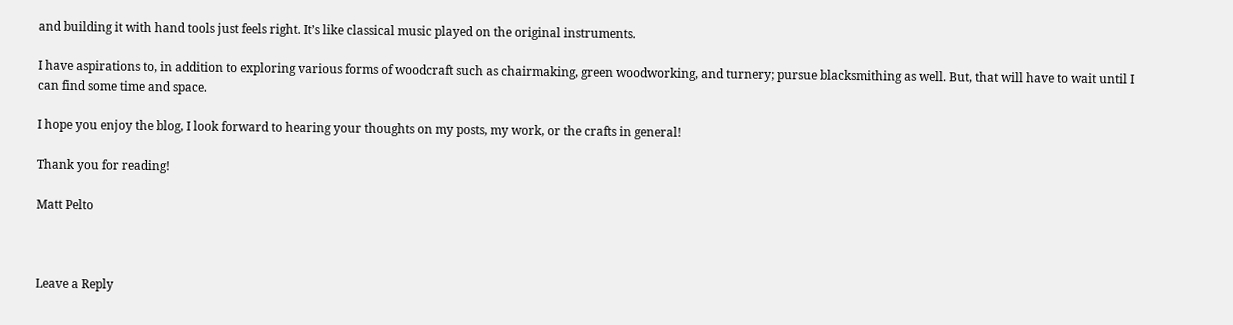and building it with hand tools just feels right. It’s like classical music played on the original instruments.

I have aspirations to, in addition to exploring various forms of woodcraft such as chairmaking, green woodworking, and turnery; pursue blacksmithing as well. But, that will have to wait until I can find some time and space.

I hope you enjoy the blog, I look forward to hearing your thoughts on my posts, my work, or the crafts in general!

Thank you for reading!

Matt Pelto



Leave a Reply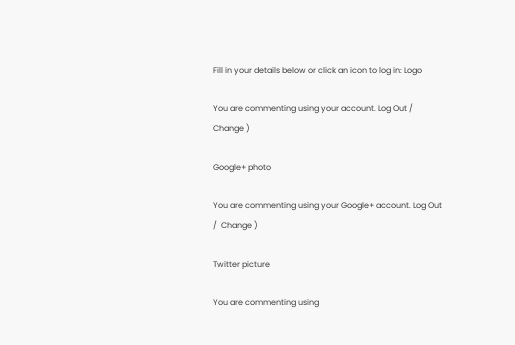Fill in your details below or click an icon to log in: Logo

You are commenting using your account. Log Out /  Change )

Google+ photo

You are commenting using your Google+ account. Log Out /  Change )

Twitter picture

You are commenting using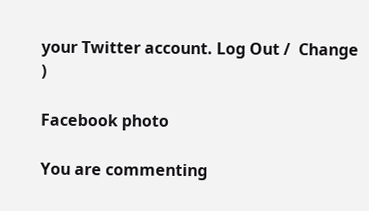your Twitter account. Log Out /  Change )

Facebook photo

You are commenting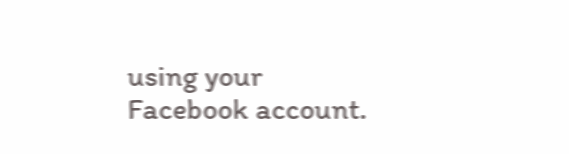using your Facebook account.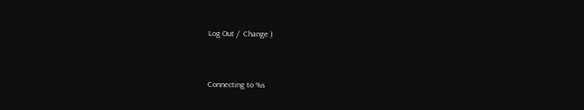Log Out /  Change )


Connecting to %s